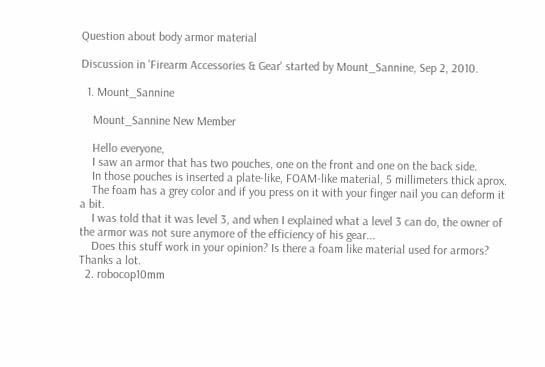Question about body armor material

Discussion in 'Firearm Accessories & Gear' started by Mount_Sannine, Sep 2, 2010.

  1. Mount_Sannine

    Mount_Sannine New Member

    Hello everyone,
    I saw an armor that has two pouches, one on the front and one on the back side.
    In those pouches is inserted a plate-like, FOAM-like material, 5 millimeters thick aprox.
    The foam has a grey color and if you press on it with your finger nail you can deform it a bit.
    I was told that it was level 3, and when I explained what a level 3 can do, the owner of the armor was not sure anymore of the efficiency of his gear...
    Does this stuff work in your opinion? Is there a foam like material used for armors? Thanks a lot.
  2. robocop10mm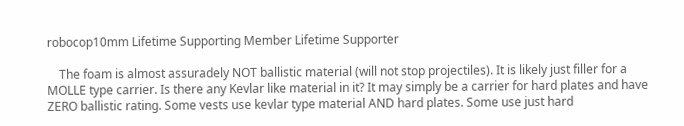robocop10mm Lifetime Supporting Member Lifetime Supporter

    The foam is almost assuradely NOT ballistic material (will not stop projectiles). It is likely just filler for a MOLLE type carrier. Is there any Kevlar like material in it? It may simply be a carrier for hard plates and have ZERO ballistic rating. Some vests use kevlar type material AND hard plates. Some use just hard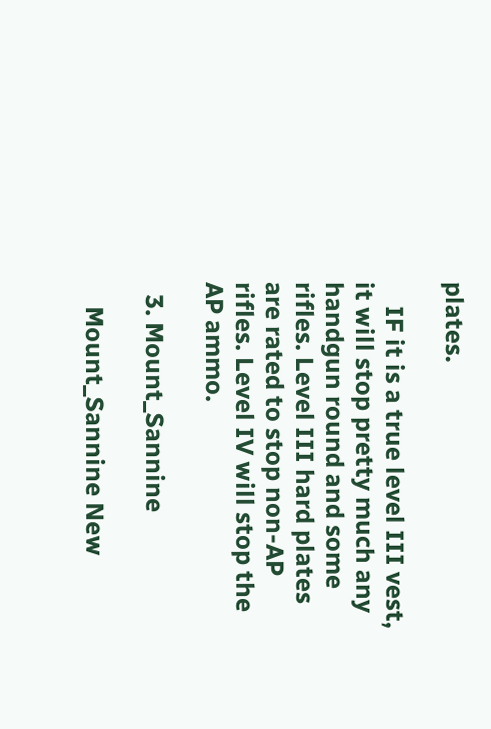plates.

    IF it is a true level III vest, it will stop pretty much any handgun round and some rifles. Level III hard plates are rated to stop non-AP rifles. Level IV will stop the AP ammo.

  3. Mount_Sannine

    Mount_Sannine New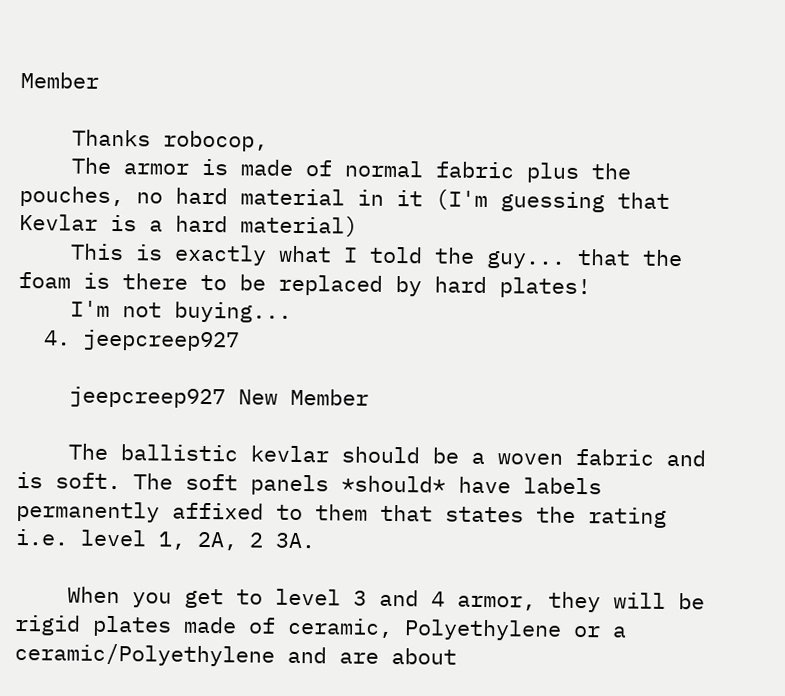Member

    Thanks robocop,
    The armor is made of normal fabric plus the pouches, no hard material in it (I'm guessing that Kevlar is a hard material)
    This is exactly what I told the guy... that the foam is there to be replaced by hard plates!
    I'm not buying...
  4. jeepcreep927

    jeepcreep927 New Member

    The ballistic kevlar should be a woven fabric and is soft. The soft panels *should* have labels permanently affixed to them that states the rating i.e. level 1, 2A, 2 3A.

    When you get to level 3 and 4 armor, they will be rigid plates made of ceramic, Polyethylene or a ceramic/Polyethylene and are about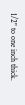1/2" to one inch thick.